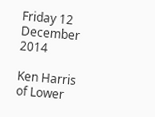Friday 12 December 2014

Ken Harris of Lower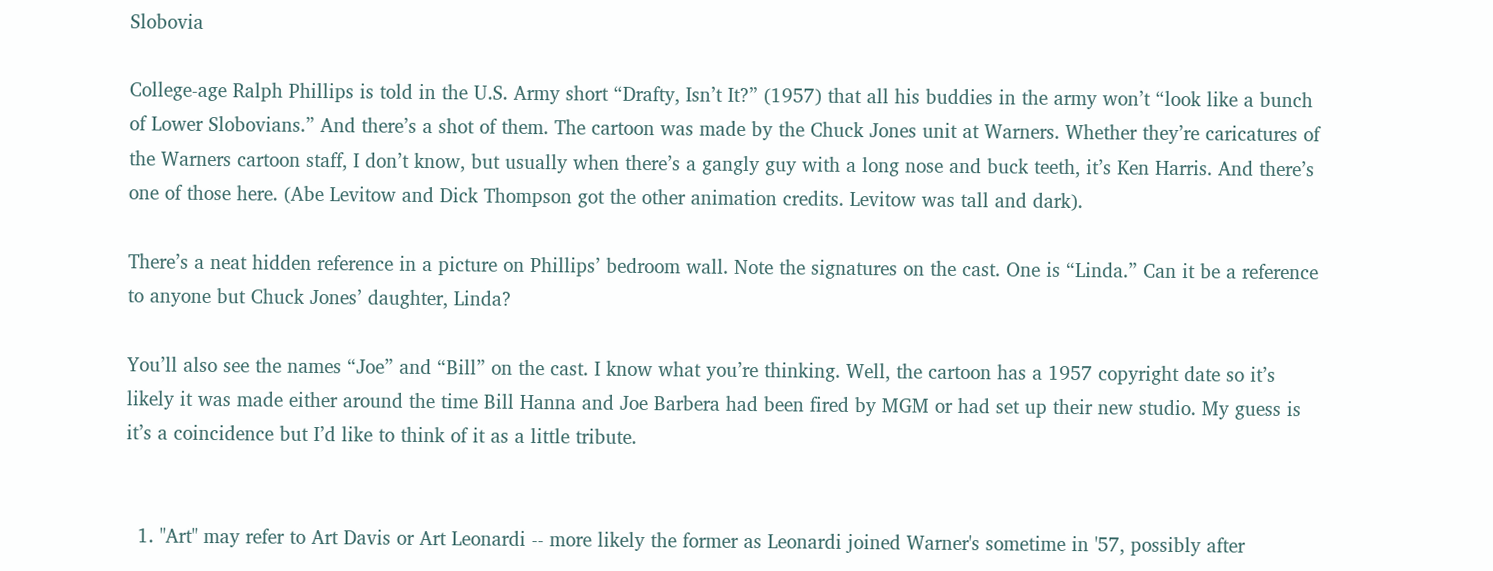Slobovia

College-age Ralph Phillips is told in the U.S. Army short “Drafty, Isn’t It?” (1957) that all his buddies in the army won’t “look like a bunch of Lower Slobovians.” And there’s a shot of them. The cartoon was made by the Chuck Jones unit at Warners. Whether they’re caricatures of the Warners cartoon staff, I don’t know, but usually when there’s a gangly guy with a long nose and buck teeth, it’s Ken Harris. And there’s one of those here. (Abe Levitow and Dick Thompson got the other animation credits. Levitow was tall and dark).

There’s a neat hidden reference in a picture on Phillips’ bedroom wall. Note the signatures on the cast. One is “Linda.” Can it be a reference to anyone but Chuck Jones’ daughter, Linda?

You’ll also see the names “Joe” and “Bill” on the cast. I know what you’re thinking. Well, the cartoon has a 1957 copyright date so it’s likely it was made either around the time Bill Hanna and Joe Barbera had been fired by MGM or had set up their new studio. My guess is it’s a coincidence but I’d like to think of it as a little tribute.


  1. "Art" may refer to Art Davis or Art Leonardi -- more likely the former as Leonardi joined Warner's sometime in '57, possibly after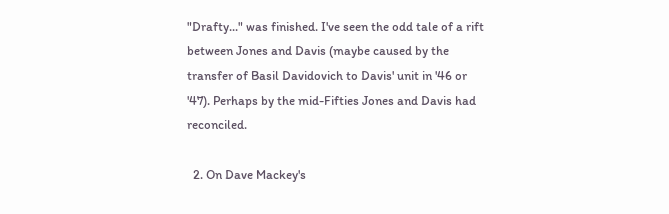"Drafty..." was finished. I've seen the odd tale of a rift between Jones and Davis (maybe caused by the transfer of Basil Davidovich to Davis' unit in '46 or '47). Perhaps by the mid-Fifties Jones and Davis had reconciled.

  2. On Dave Mackey's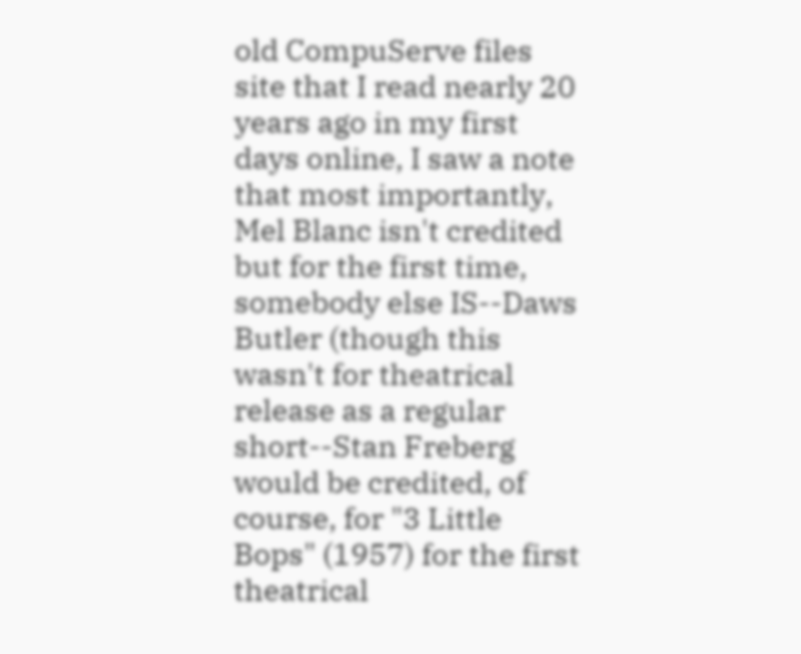old CompuServe files site that I read nearly 20 years ago in my first days online, I saw a note that most importantly, Mel Blanc isn't credited but for the first time, somebody else IS--Daws Butler (though this wasn't for theatrical release as a regular short--Stan Freberg would be credited, of course, for "3 Little Bops" (1957) for the first theatrical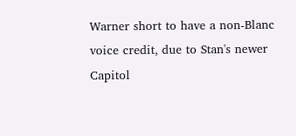Warner short to have a non-Blanc voice credit, due to Stan's newer Capitol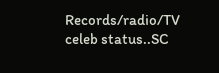Records/radio/TV celeb status..SC